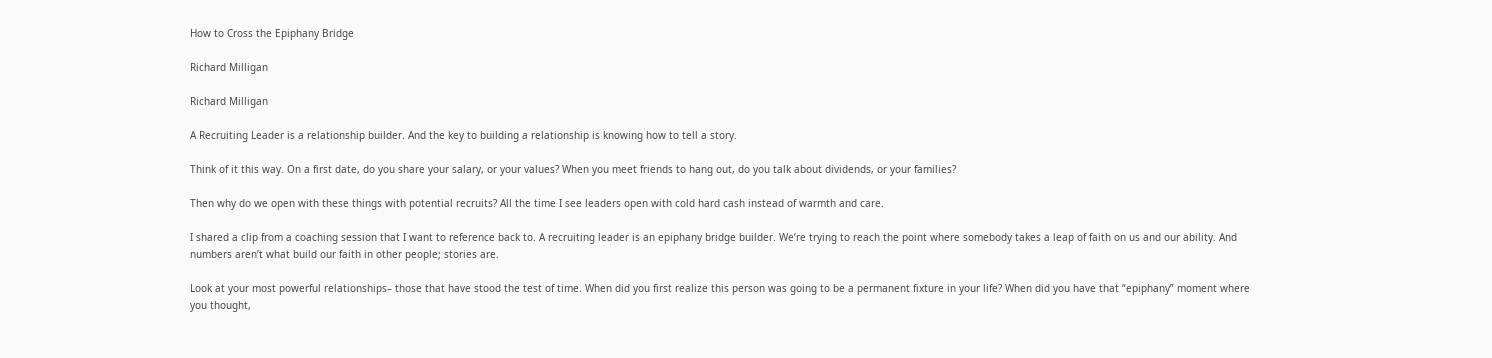How to Cross the Epiphany Bridge

Richard Milligan

Richard Milligan

A Recruiting Leader is a relationship builder. And the key to building a relationship is knowing how to tell a story.

Think of it this way. On a first date, do you share your salary, or your values? When you meet friends to hang out, do you talk about dividends, or your families?

Then why do we open with these things with potential recruits? All the time I see leaders open with cold hard cash instead of warmth and care.

I shared a clip from a coaching session that I want to reference back to. A recruiting leader is an epiphany bridge builder. We’re trying to reach the point where somebody takes a leap of faith on us and our ability. And numbers aren’t what build our faith in other people; stories are.

Look at your most powerful relationships– those that have stood the test of time. When did you first realize this person was going to be a permanent fixture in your life? When did you have that “epiphany” moment where you thought,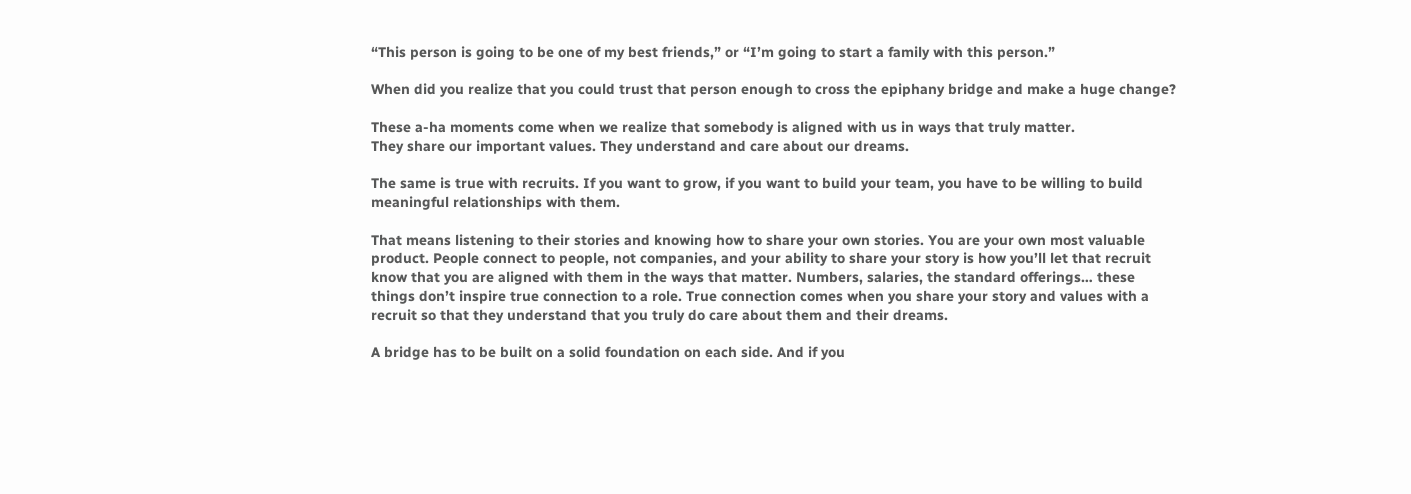“This person is going to be one of my best friends,” or “I’m going to start a family with this person.”

When did you realize that you could trust that person enough to cross the epiphany bridge and make a huge change?

These a-ha moments come when we realize that somebody is aligned with us in ways that truly matter.
They share our important values. They understand and care about our dreams.

The same is true with recruits. If you want to grow, if you want to build your team, you have to be willing to build meaningful relationships with them.

That means listening to their stories and knowing how to share your own stories. You are your own most valuable product. People connect to people, not companies, and your ability to share your story is how you’ll let that recruit know that you are aligned with them in the ways that matter. Numbers, salaries, the standard offerings… these things don’t inspire true connection to a role. True connection comes when you share your story and values with a recruit so that they understand that you truly do care about them and their dreams.

A bridge has to be built on a solid foundation on each side. And if you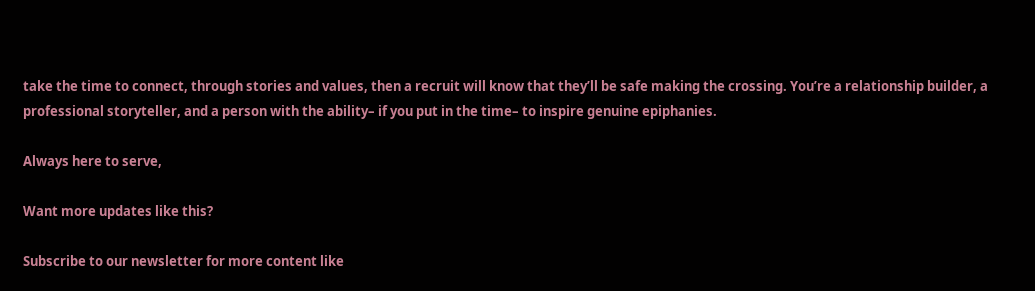take the time to connect, through stories and values, then a recruit will know that they’ll be safe making the crossing. You’re a relationship builder, a professional storyteller, and a person with the ability– if you put in the time– to inspire genuine epiphanies.

Always here to serve,

Want more updates like this?

Subscribe to our newsletter for more content like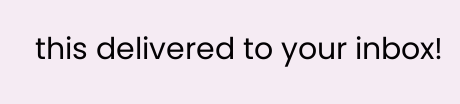this delivered to your inbox!